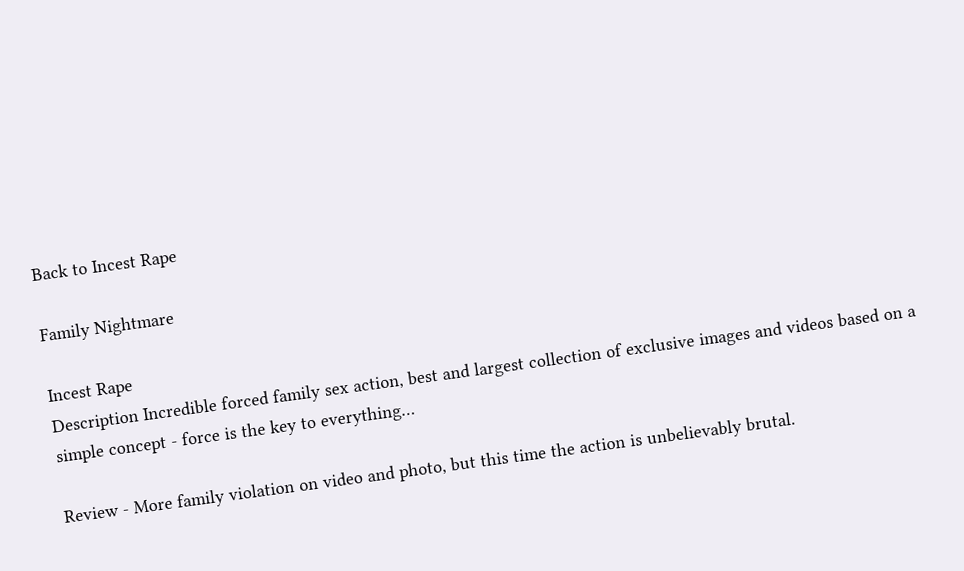Back to Incest Rape

Family Nightmare

Incest Rape
Description Incredible forced family sex action, best and largest collection of exclusive images and videos based on a simple concept - force is the key to everything…

Review - More family violation on video and photo, but this time the action is unbelievably brutal.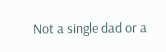Not a single dad or a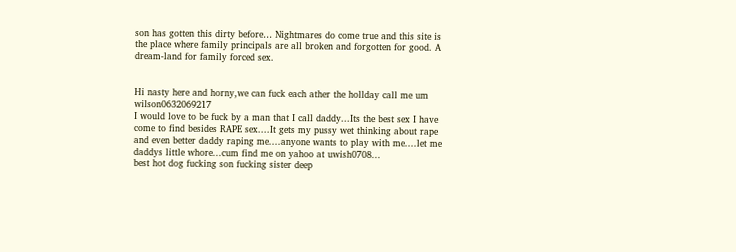son has gotten this dirty before… Nightmares do come true and this site is the place where family principals are all broken and forgotten for good. A dream-land for family forced sex.


Hi nasty here and horny,we can fuck each ather the hollday call me um wilson0632069217
I would love to be fuck by a man that I call daddy...Its the best sex I have come to find besides RAPE sex....It gets my pussy wet thinking about rape and even better daddy raping me....anyone wants to play with me....let me daddys little whore...cum find me on yahoo at uwish0708...
best hot dog fucking son fucking sister deep